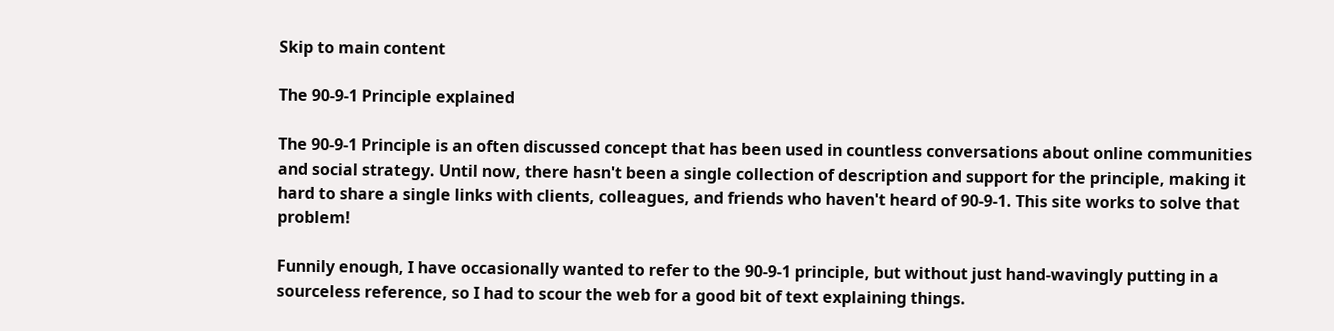Skip to main content

The 90-9-1 Principle explained

The 90-9-1 Principle is an often discussed concept that has been used in countless conversations about online communities and social strategy. Until now, there hasn't been a single collection of description and support for the principle, making it hard to share a single links with clients, colleagues, and friends who haven't heard of 90-9-1. This site works to solve that problem!

Funnily enough, I have occasionally wanted to refer to the 90-9-1 principle, but without just hand-wavingly putting in a sourceless reference, so I had to scour the web for a good bit of text explaining things.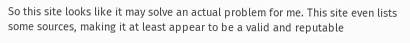So this site looks like it may solve an actual problem for me. This site even lists some sources, making it at least appear to be a valid and reputable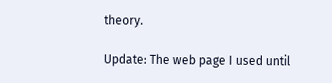theory.

Update: The web page I used until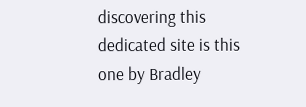discovering this dedicated site is this one by Bradley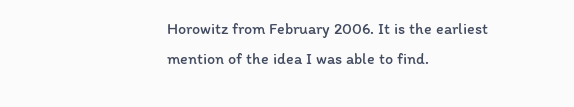Horowitz from February 2006. It is the earliest mention of the idea I was able to find.